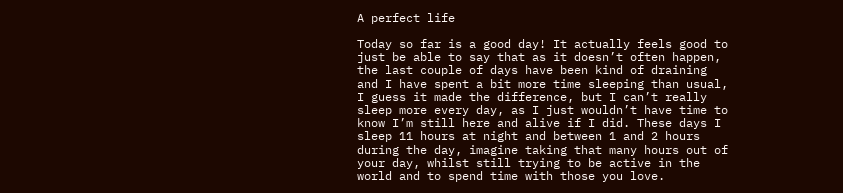A perfect life

Today so far is a good day! It actually feels good to just be able to say that as it doesn’t often happen, the last couple of days have been kind of draining and I have spent a bit more time sleeping than usual, I guess it made the difference, but I can’t really sleep more every day, as I just wouldn’t have time to know I’m still here and alive if I did. These days I sleep 11 hours at night and between 1 and 2 hours during the day, imagine taking that many hours out of your day, whilst still trying to be active in the world and to spend time with those you love.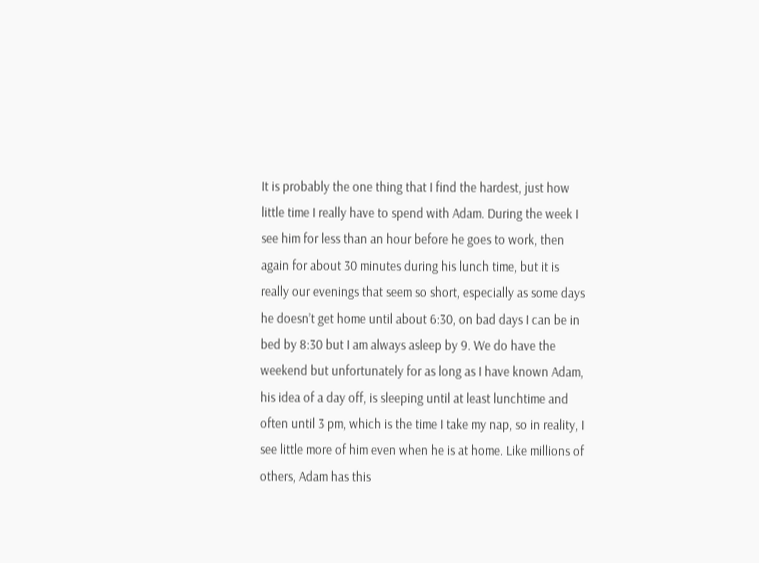It is probably the one thing that I find the hardest, just how little time I really have to spend with Adam. During the week I see him for less than an hour before he goes to work, then again for about 30 minutes during his lunch time, but it is really our evenings that seem so short, especially as some days he doesn’t get home until about 6:30, on bad days I can be in bed by 8:30 but I am always asleep by 9. We do have the weekend but unfortunately for as long as I have known Adam, his idea of a day off, is sleeping until at least lunchtime and often until 3 pm, which is the time I take my nap, so in reality, I see little more of him even when he is at home. Like millions of others, Adam has this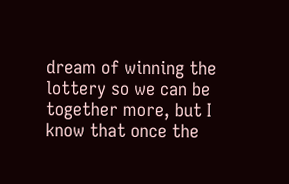dream of winning the lottery so we can be together more, but I know that once the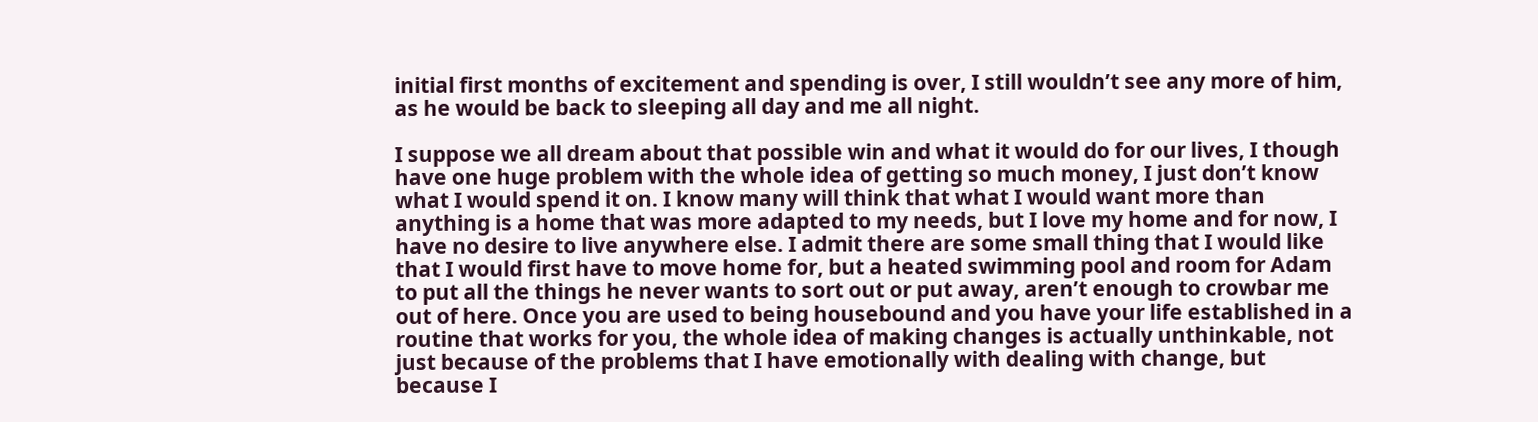initial first months of excitement and spending is over, I still wouldn’t see any more of him, as he would be back to sleeping all day and me all night.

I suppose we all dream about that possible win and what it would do for our lives, I though have one huge problem with the whole idea of getting so much money, I just don’t know what I would spend it on. I know many will think that what I would want more than anything is a home that was more adapted to my needs, but I love my home and for now, I have no desire to live anywhere else. I admit there are some small thing that I would like that I would first have to move home for, but a heated swimming pool and room for Adam to put all the things he never wants to sort out or put away, aren’t enough to crowbar me out of here. Once you are used to being housebound and you have your life established in a routine that works for you, the whole idea of making changes is actually unthinkable, not just because of the problems that I have emotionally with dealing with change, but because I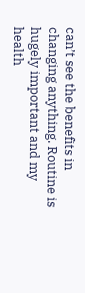can’t see the benefits in changing anything. Routine is hugely important and my health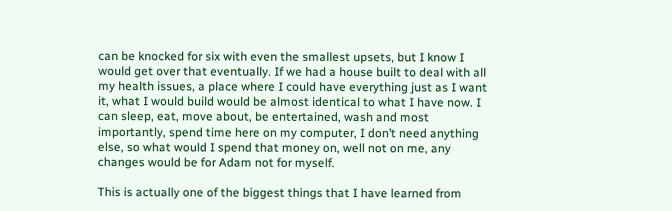can be knocked for six with even the smallest upsets, but I know I would get over that eventually. If we had a house built to deal with all my health issues, a place where I could have everything just as I want it, what I would build would be almost identical to what I have now. I can sleep, eat, move about, be entertained, wash and most importantly, spend time here on my computer, I don’t need anything else, so what would I spend that money on, well not on me, any changes would be for Adam not for myself.

This is actually one of the biggest things that I have learned from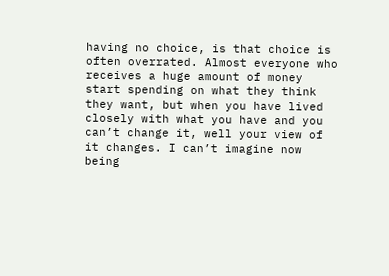having no choice, is that choice is often overrated. Almost everyone who receives a huge amount of money start spending on what they think they want, but when you have lived closely with what you have and you can’t change it, well your view of it changes. I can’t imagine now being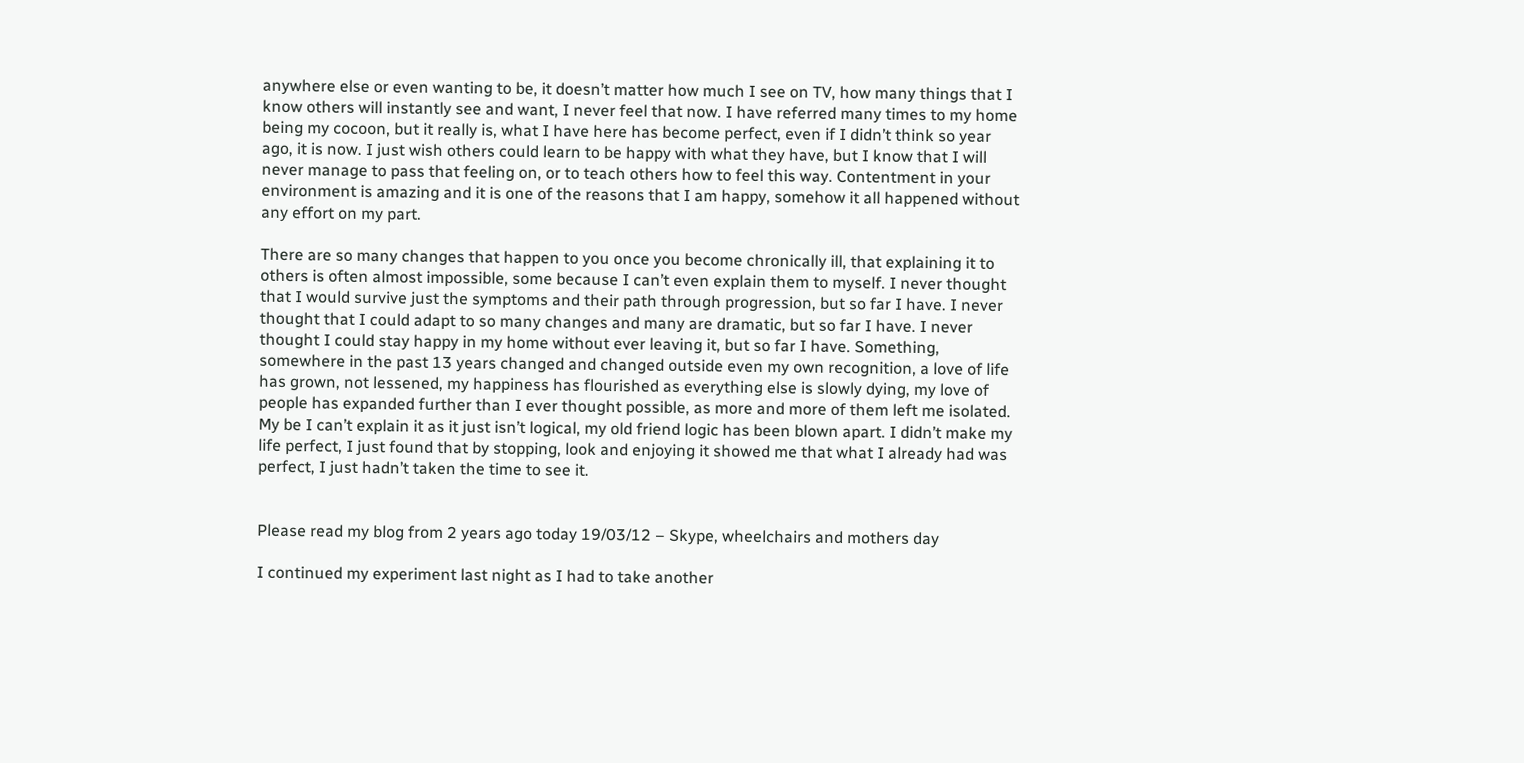anywhere else or even wanting to be, it doesn’t matter how much I see on TV, how many things that I know others will instantly see and want, I never feel that now. I have referred many times to my home being my cocoon, but it really is, what I have here has become perfect, even if I didn’t think so year ago, it is now. I just wish others could learn to be happy with what they have, but I know that I will never manage to pass that feeling on, or to teach others how to feel this way. Contentment in your environment is amazing and it is one of the reasons that I am happy, somehow it all happened without any effort on my part.

There are so many changes that happen to you once you become chronically ill, that explaining it to others is often almost impossible, some because I can’t even explain them to myself. I never thought that I would survive just the symptoms and their path through progression, but so far I have. I never thought that I could adapt to so many changes and many are dramatic, but so far I have. I never thought I could stay happy in my home without ever leaving it, but so far I have. Something, somewhere in the past 13 years changed and changed outside even my own recognition, a love of life has grown, not lessened, my happiness has flourished as everything else is slowly dying, my love of people has expanded further than I ever thought possible, as more and more of them left me isolated. My be I can’t explain it as it just isn’t logical, my old friend logic has been blown apart. I didn’t make my life perfect, I just found that by stopping, look and enjoying it showed me that what I already had was perfect, I just hadn’t taken the time to see it.


Please read my blog from 2 years ago today 19/03/12 – Skype, wheelchairs and mothers day

I continued my experiment last night as I had to take another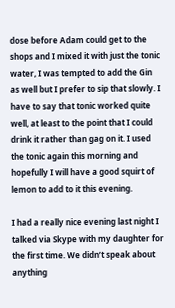dose before Adam could get to the shops and I mixed it with just the tonic water, I was tempted to add the Gin as well but I prefer to sip that slowly. I have to say that tonic worked quite well, at least to the point that I could drink it rather than gag on it. I used the tonic again this morning and hopefully I will have a good squirt of lemon to add to it this evening.

I had a really nice evening last night I talked via Skype with my daughter for the first time. We didn’t speak about anything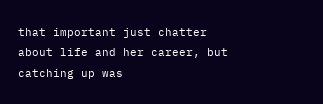that important just chatter about life and her career, but catching up was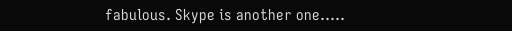fabulous. Skype is another one…..